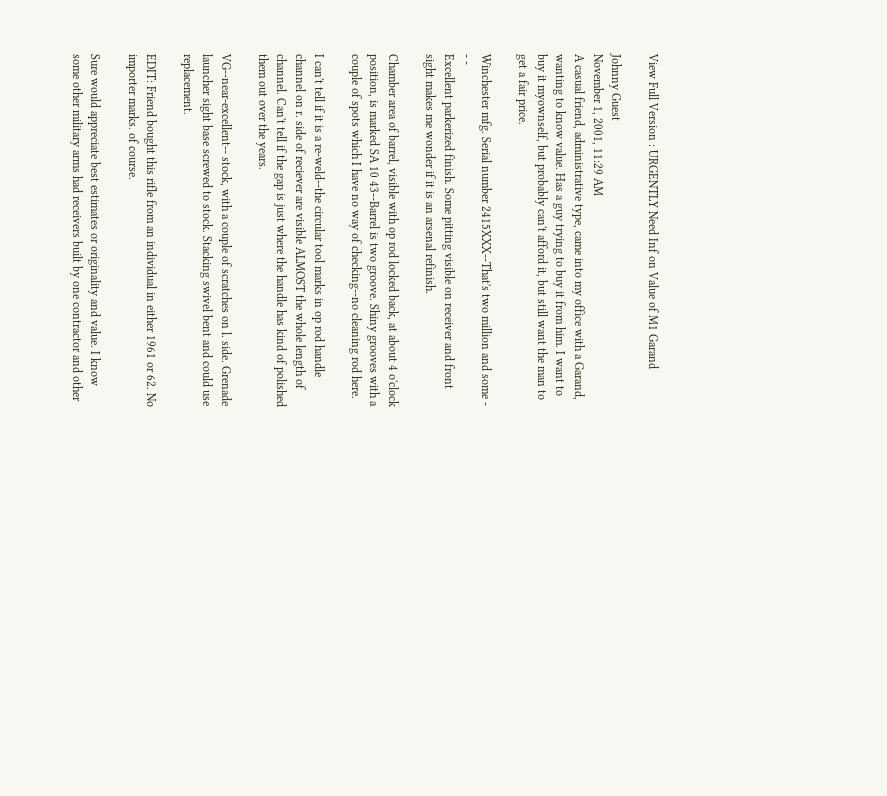View Full Version : URGENTLY Need Inf on Value of M1 Garand

Johnny Guest
November 1, 2001, 11:29 AM
A casual friend, administrative type, came into my office with a Garand, wanting to know value. Has a guy trying to buy it from him. I want to buy it myownself, but probably can't afford it, but still want the man to get a fair price.

Winchester mfg. Serial number 2415XXX--That's two million and some - - -
Excellent parkerized finish. Some pitting visible on receiver and front sight makes me wonder if it is an arsenal refinish.

Chamber area of barrel, visible with op rod locked back, at about 4 o'clock position, is marked SA 10 43--Barrel is two groove. Shiny grooves with a couple of spots which I have no way of checking--no cleaning rod here.

I can't tell if it is a re-weld--the circular tool marks in op rod handle channel on r. side of reciever are visible ALMOST the whole length of channel. Can't tell if the gap is just where the handle has kind of polished them out over the years.

VG--near-excellent-- stock, with a couple of scratches on l. side. Grenade launcher sight base screwed to stock. Stacking swivel bent and could use replacement.

EDIT: Friend bought this rifle from an individual in either 1961 or 62. No importer marks. of course.

Sure would appreciate best estimates or originality and value. I know some other military arms had receivers built by one contractor and other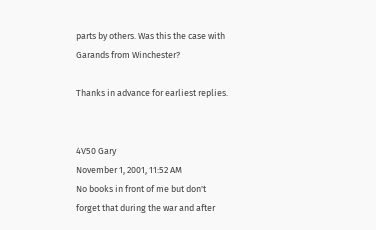parts by others. Was this the case with Garands from Winchester?

Thanks in advance for earliest replies.


4V50 Gary
November 1, 2001, 11:52 AM
No books in front of me but don't forget that during the war and after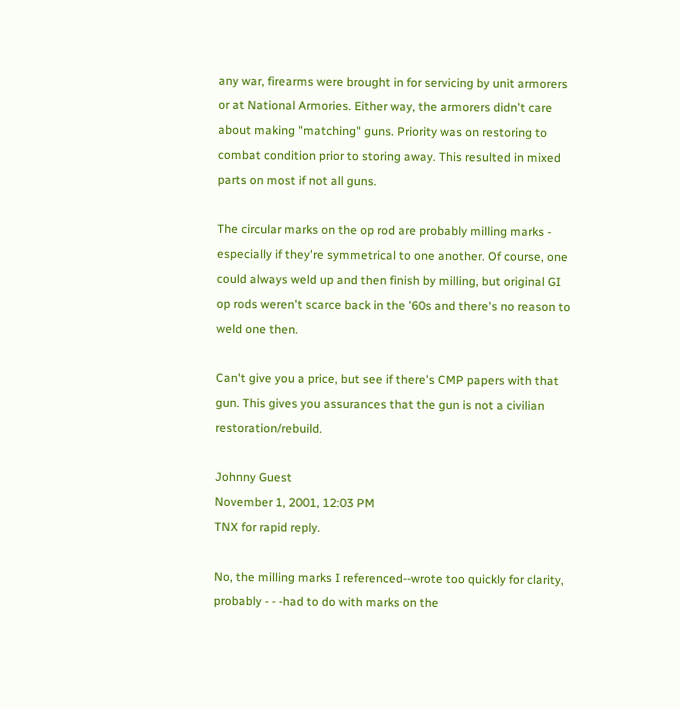any war, firearms were brought in for servicing by unit armorers or at National Armories. Either way, the armorers didn't care about making "matching" guns. Priority was on restoring to combat condition prior to storing away. This resulted in mixed parts on most if not all guns.

The circular marks on the op rod are probably milling marks - especially if they're symmetrical to one another. Of course, one could always weld up and then finish by milling, but original GI op rods weren't scarce back in the '60s and there's no reason to weld one then.

Can't give you a price, but see if there's CMP papers with that gun. This gives you assurances that the gun is not a civilian restoration/rebuild.

Johnny Guest
November 1, 2001, 12:03 PM
TNX for rapid reply.

No, the milling marks I referenced--wrote too quickly for clarity, probably - - -had to do with marks on the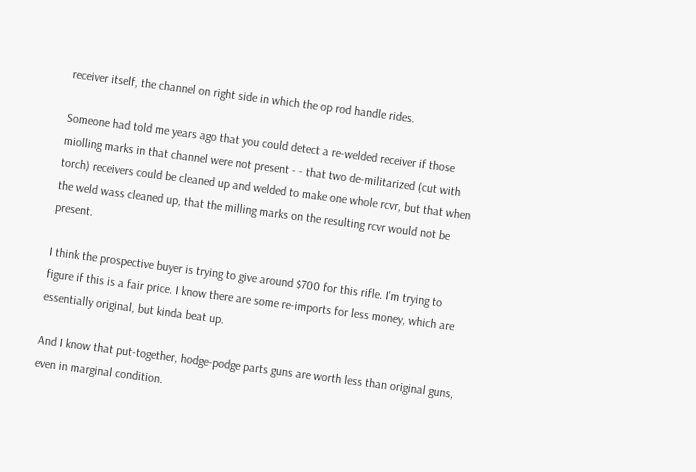receiver itself, the channel on right side in which the op rod handle rides.

Someone had told me years ago that you could detect a re-welded receiver if those miolling marks in that channel were not present - - that two de-militarized (cut with torch) receivers could be cleaned up and welded to make one whole rcvr, but that when the weld wass cleaned up, that the milling marks on the resulting rcvr would not be present.

I think the prospective buyer is trying to give around $700 for this rifle. I'm trying to figure if this is a fair price. I know there are some re-imports for less money, which are essentially original, but kinda beat up.

And I know that put-together, hodge-podge parts guns are worth less than original guns, even in marginal condition.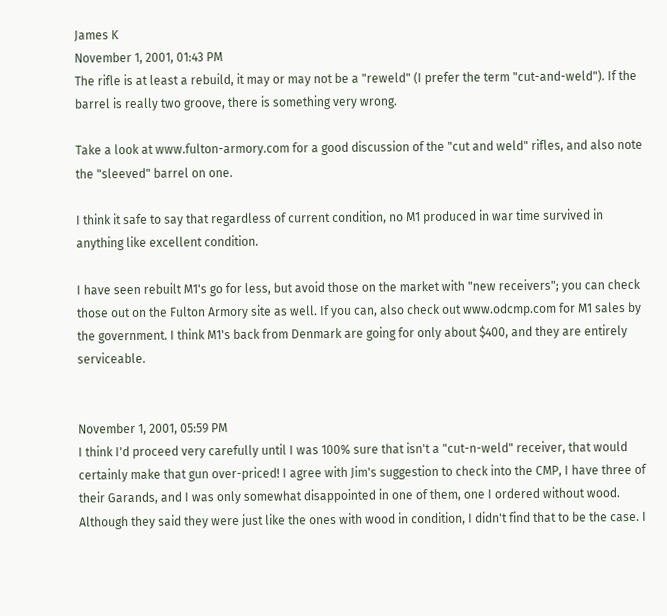James K
November 1, 2001, 01:43 PM
The rifle is at least a rebuild, it may or may not be a "reweld" (I prefer the term "cut-and-weld"). If the barrel is really two groove, there is something very wrong.

Take a look at www.fulton-armory.com for a good discussion of the "cut and weld" rifles, and also note the "sleeved" barrel on one.

I think it safe to say that regardless of current condition, no M1 produced in war time survived in anything like excellent condition.

I have seen rebuilt M1's go for less, but avoid those on the market with "new receivers"; you can check those out on the Fulton Armory site as well. If you can, also check out www.odcmp.com for M1 sales by the government. I think M1's back from Denmark are going for only about $400, and they are entirely serviceable.


November 1, 2001, 05:59 PM
I think I'd proceed very carefully until I was 100% sure that isn't a "cut-n-weld" receiver, that would certainly make that gun over-priced! I agree with Jim's suggestion to check into the CMP, I have three of their Garands, and I was only somewhat disappointed in one of them, one I ordered without wood. Although they said they were just like the ones with wood in condition, I didn't find that to be the case. I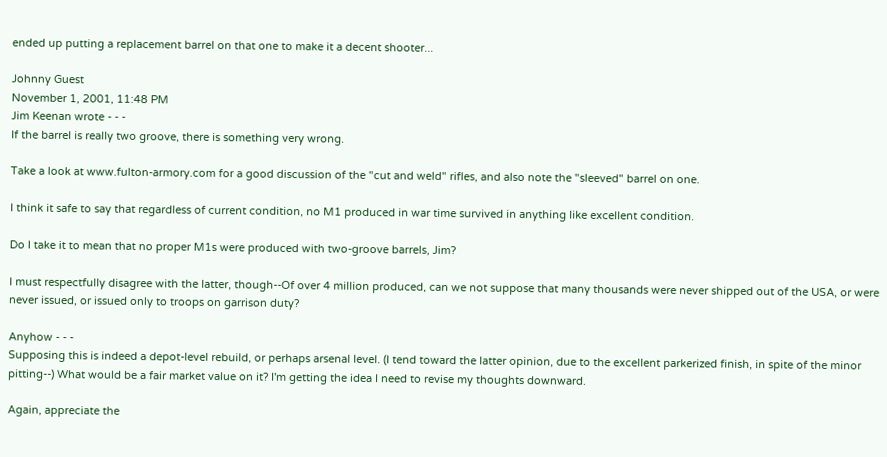ended up putting a replacement barrel on that one to make it a decent shooter...

Johnny Guest
November 1, 2001, 11:48 PM
Jim Keenan wrote - - -
If the barrel is really two groove, there is something very wrong.

Take a look at www.fulton-armory.com for a good discussion of the "cut and weld" rifles, and also note the "sleeved" barrel on one.

I think it safe to say that regardless of current condition, no M1 produced in war time survived in anything like excellent condition.

Do I take it to mean that no proper M1s were produced with two-groove barrels, Jim?

I must respectfully disagree with the latter, though--Of over 4 million produced, can we not suppose that many thousands were never shipped out of the USA, or were never issued, or issued only to troops on garrison duty?

Anyhow - - -
Supposing this is indeed a depot-level rebuild, or perhaps arsenal level. (I tend toward the latter opinion, due to the excellent parkerized finish, in spite of the minor pitting--) What would be a fair market value on it? I'm getting the idea I need to revise my thoughts downward.

Again, appreciate the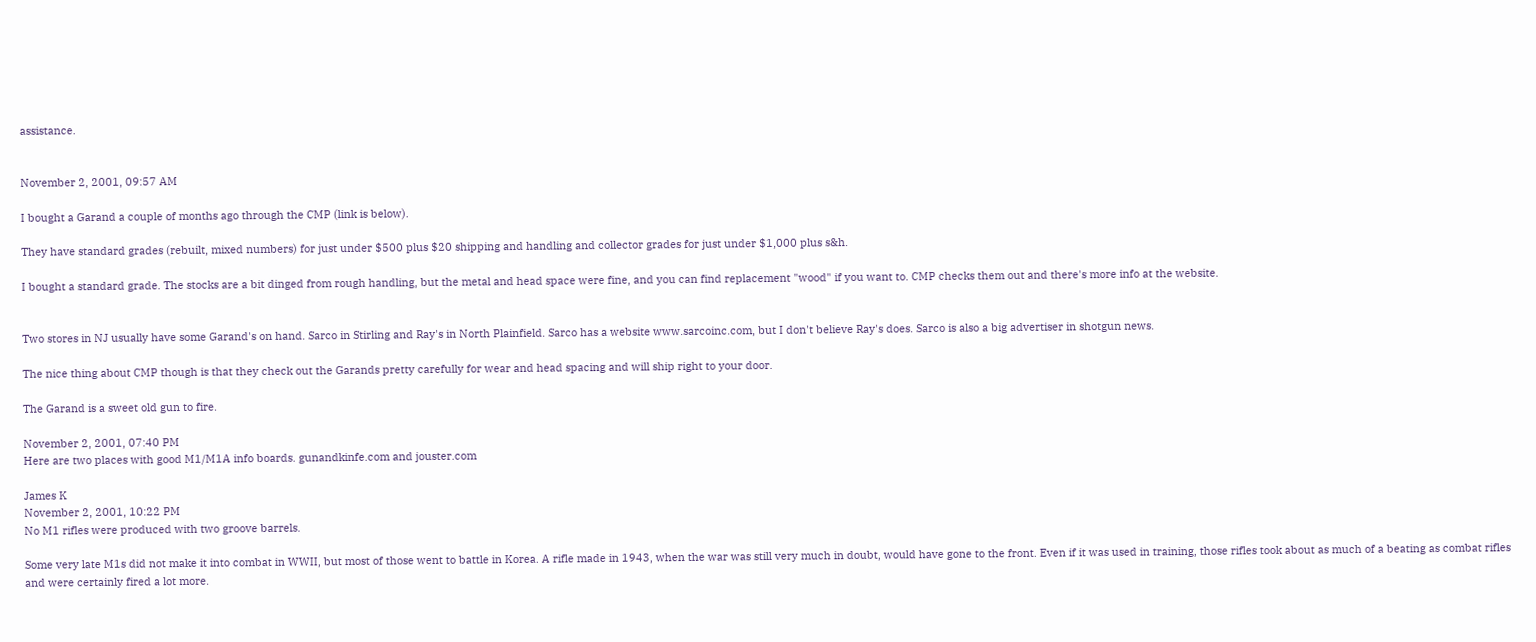assistance.


November 2, 2001, 09:57 AM

I bought a Garand a couple of months ago through the CMP (link is below).

They have standard grades (rebuilt, mixed numbers) for just under $500 plus $20 shipping and handling and collector grades for just under $1,000 plus s&h.

I bought a standard grade. The stocks are a bit dinged from rough handling, but the metal and head space were fine, and you can find replacement "wood" if you want to. CMP checks them out and there's more info at the website.


Two stores in NJ usually have some Garand's on hand. Sarco in Stirling and Ray's in North Plainfield. Sarco has a website www.sarcoinc.com, but I don't believe Ray's does. Sarco is also a big advertiser in shotgun news.

The nice thing about CMP though is that they check out the Garands pretty carefully for wear and head spacing and will ship right to your door.

The Garand is a sweet old gun to fire.

November 2, 2001, 07:40 PM
Here are two places with good M1/M1A info boards. gunandkinfe.com and jouster.com

James K
November 2, 2001, 10:22 PM
No M1 rifles were produced with two groove barrels.

Some very late M1s did not make it into combat in WWII, but most of those went to battle in Korea. A rifle made in 1943, when the war was still very much in doubt, would have gone to the front. Even if it was used in training, those rifles took about as much of a beating as combat rifles and were certainly fired a lot more.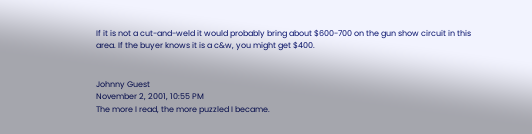If it is not a cut-and-weld it would probably bring about $600-700 on the gun show circuit in this area. If the buyer knows it is a c&w, you might get $400.


Johnny Guest
November 2, 2001, 10:55 PM
The more I read, the more puzzled I became.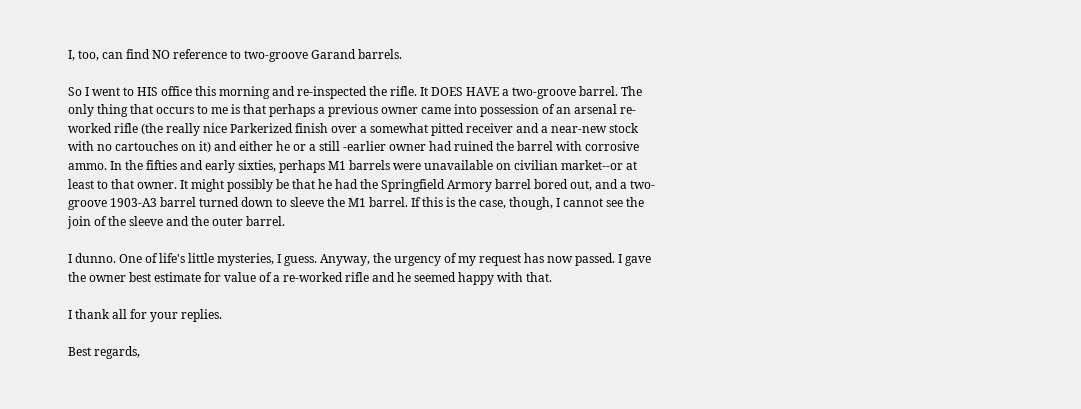I, too, can find NO reference to two-groove Garand barrels.

So I went to HIS office this morning and re-inspected the rifle. It DOES HAVE a two-groove barrel. The only thing that occurs to me is that perhaps a previous owner came into possession of an arsenal re-worked rifle (the really nice Parkerized finish over a somewhat pitted receiver and a near-new stock with no cartouches on it) and either he or a still -earlier owner had ruined the barrel with corrosive ammo. In the fifties and early sixties, perhaps M1 barrels were unavailable on civilian market--or at least to that owner. It might possibly be that he had the Springfield Armory barrel bored out, and a two-groove 1903-A3 barrel turned down to sleeve the M1 barrel. If this is the case, though, I cannot see the join of the sleeve and the outer barrel.

I dunno. One of life's little mysteries, I guess. Anyway, the urgency of my request has now passed. I gave the owner best estimate for value of a re-worked rifle and he seemed happy with that.

I thank all for your replies.

Best regards,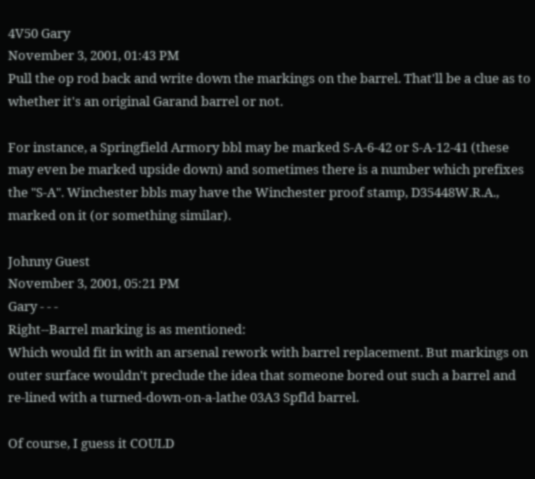4V50 Gary
November 3, 2001, 01:43 PM
Pull the op rod back and write down the markings on the barrel. That'll be a clue as to whether it's an original Garand barrel or not.

For instance, a Springfield Armory bbl may be marked S-A-6-42 or S-A-12-41 (these may even be marked upside down) and sometimes there is a number which prefixes the "S-A". Winchester bbls may have the Winchester proof stamp, D35448W.R.A., marked on it (or something similar).

Johnny Guest
November 3, 2001, 05:21 PM
Gary - - -
Right--Barrel marking is as mentioned:
Which would fit in with an arsenal rework with barrel replacement. But markings on outer surface wouldn't preclude the idea that someone bored out such a barrel and re-lined with a turned-down-on-a-lathe 03A3 Spfld barrel.

Of course, I guess it COULD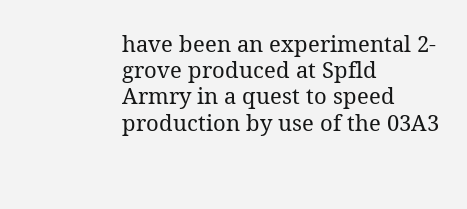have been an experimental 2-grove produced at Spfld Armry in a quest to speed production by use of the 03A3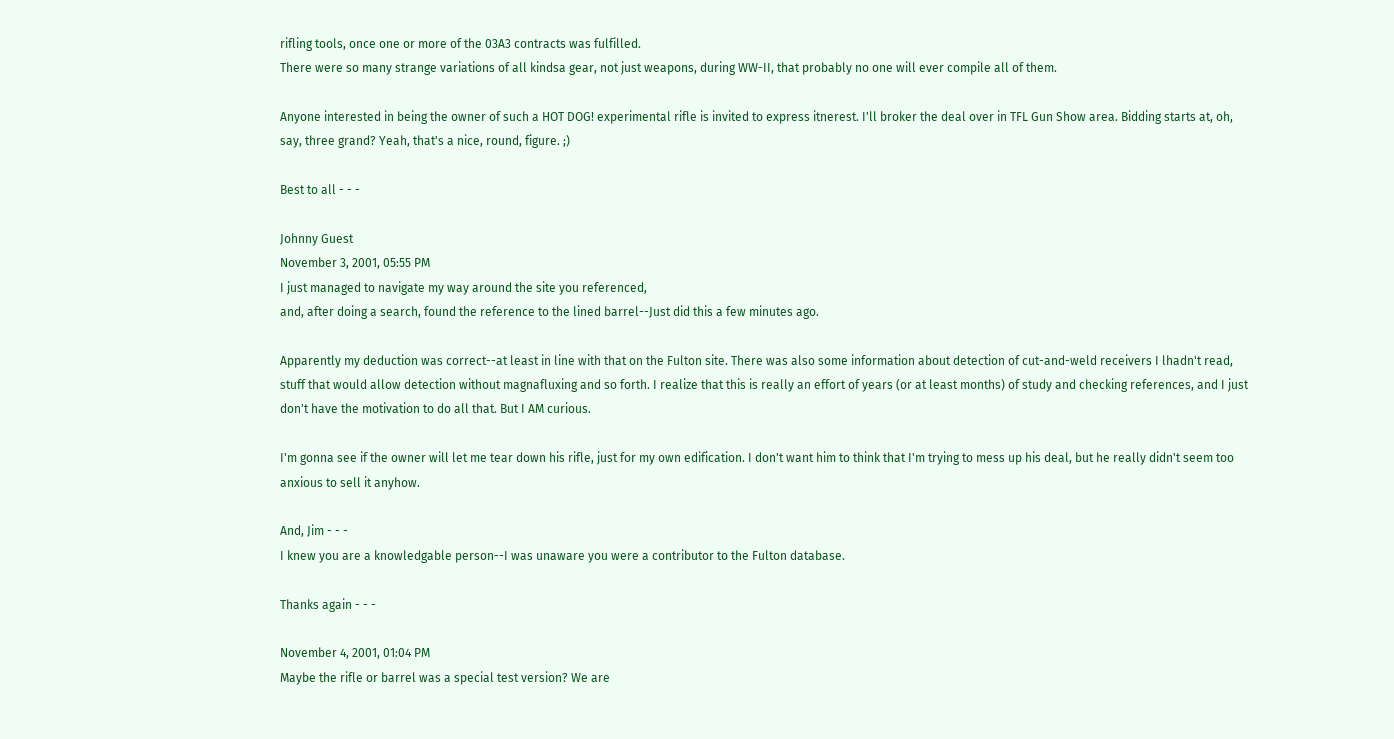rifling tools, once one or more of the 03A3 contracts was fulfilled.
There were so many strange variations of all kindsa gear, not just weapons, during WW-II, that probably no one will ever compile all of them.

Anyone interested in being the owner of such a HOT DOG! experimental rifle is invited to express itnerest. I'll broker the deal over in TFL Gun Show area. Bidding starts at, oh, say, three grand? Yeah, that's a nice, round, figure. ;)

Best to all - - -

Johnny Guest
November 3, 2001, 05:55 PM
I just managed to navigate my way around the site you referenced,
and, after doing a search, found the reference to the lined barrel--Just did this a few minutes ago.

Apparently my deduction was correct--at least in line with that on the Fulton site. There was also some information about detection of cut-and-weld receivers I lhadn't read, stuff that would allow detection without magnafluxing and so forth. I realize that this is really an effort of years (or at least months) of study and checking references, and I just don't have the motivation to do all that. But I AM curious.

I'm gonna see if the owner will let me tear down his rifle, just for my own edification. I don't want him to think that I'm trying to mess up his deal, but he really didn't seem too anxious to sell it anyhow.

And, Jim - - -
I knew you are a knowledgable person--I was unaware you were a contributor to the Fulton database.

Thanks again - - -

November 4, 2001, 01:04 PM
Maybe the rifle or barrel was a special test version? We are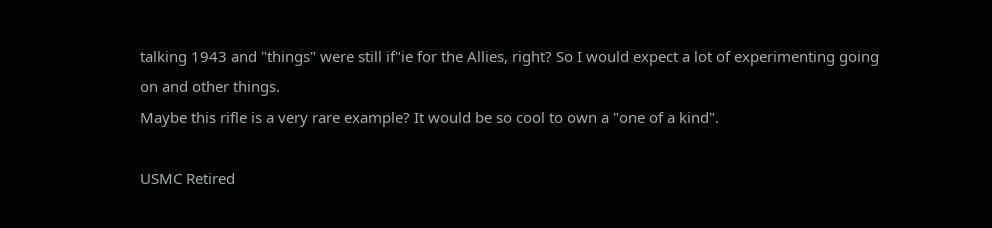talking 1943 and "things" were still if"ie for the Allies, right? So I would expect a lot of experimenting going on and other things.
Maybe this rifle is a very rare example? It would be so cool to own a "one of a kind".

USMC Retired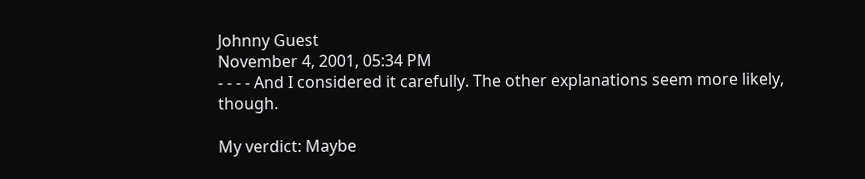Johnny Guest
November 4, 2001, 05:34 PM
- - - - And I considered it carefully. The other explanations seem more likely, though.

My verdict: Maybe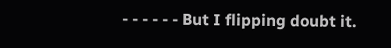- - - - - - But I flipping doubt it.